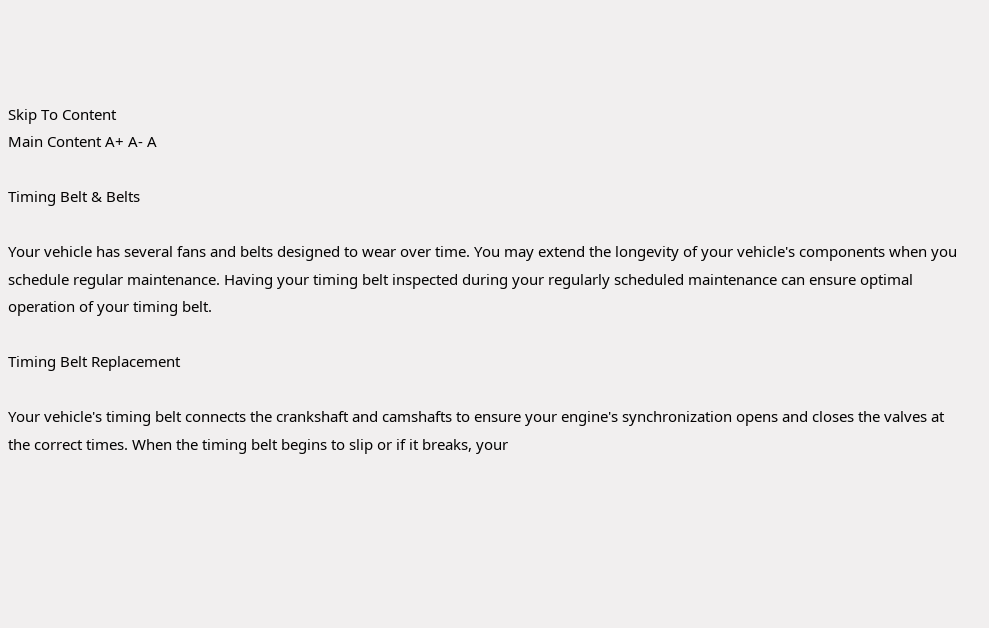Skip To Content
Main Content A+ A- A

Timing Belt & Belts

Your vehicle has several fans and belts designed to wear over time. You may extend the longevity of your vehicle's components when you schedule regular maintenance. Having your timing belt inspected during your regularly scheduled maintenance can ensure optimal operation of your timing belt.

Timing Belt Replacement

Your vehicle's timing belt connects the crankshaft and camshafts to ensure your engine's synchronization opens and closes the valves at the correct times. When the timing belt begins to slip or if it breaks, your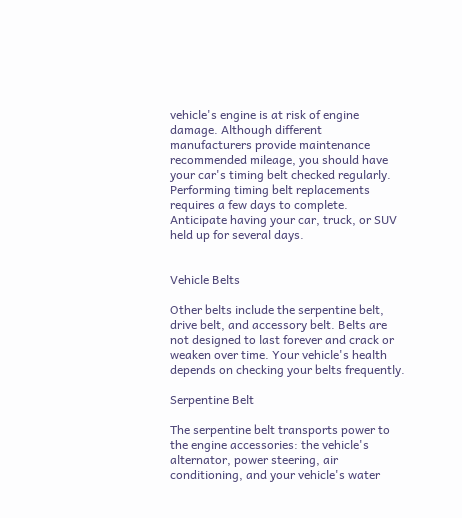vehicle's engine is at risk of engine damage. Although different manufacturers provide maintenance recommended mileage, you should have your car's timing belt checked regularly. Performing timing belt replacements requires a few days to complete. Anticipate having your car, truck, or SUV held up for several days.


Vehicle Belts

Other belts include the serpentine belt, drive belt, and accessory belt. Belts are not designed to last forever and crack or weaken over time. Your vehicle's health depends on checking your belts frequently.

Serpentine Belt

The serpentine belt transports power to the engine accessories: the vehicle's alternator, power steering, air conditioning, and your vehicle's water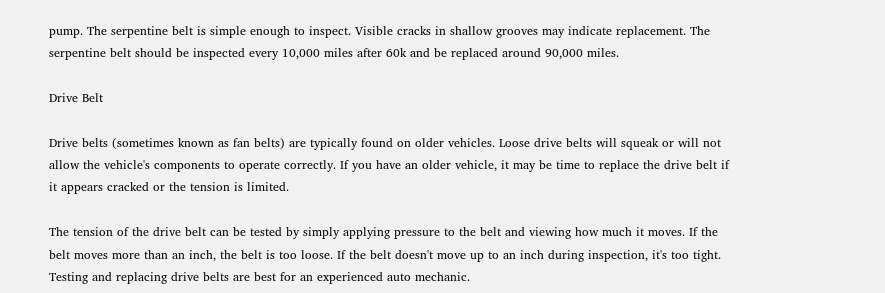pump. The serpentine belt is simple enough to inspect. Visible cracks in shallow grooves may indicate replacement. The serpentine belt should be inspected every 10,000 miles after 60k and be replaced around 90,000 miles.

Drive Belt

Drive belts (sometimes known as fan belts) are typically found on older vehicles. Loose drive belts will squeak or will not allow the vehicle's components to operate correctly. If you have an older vehicle, it may be time to replace the drive belt if it appears cracked or the tension is limited.

The tension of the drive belt can be tested by simply applying pressure to the belt and viewing how much it moves. If the belt moves more than an inch, the belt is too loose. If the belt doesn't move up to an inch during inspection, it's too tight. Testing and replacing drive belts are best for an experienced auto mechanic.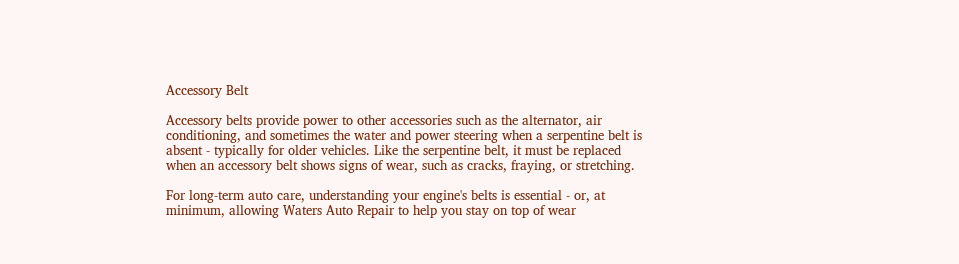Accessory Belt

Accessory belts provide power to other accessories such as the alternator, air conditioning, and sometimes the water and power steering when a serpentine belt is absent - typically for older vehicles. Like the serpentine belt, it must be replaced when an accessory belt shows signs of wear, such as cracks, fraying, or stretching.

For long-term auto care, understanding your engine's belts is essential - or, at minimum, allowing Waters Auto Repair to help you stay on top of wear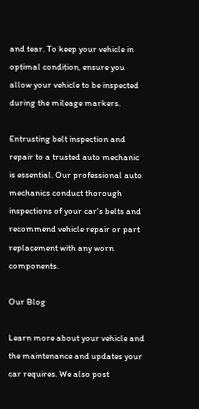and tear. To keep your vehicle in optimal condition, ensure you allow your vehicle to be inspected during the mileage markers.

Entrusting belt inspection and repair to a trusted auto mechanic is essential. Our professional auto mechanics conduct thorough inspections of your car's belts and recommend vehicle repair or part replacement with any worn components.

Our Blog

Learn more about your vehicle and the maintenance and updates your car requires. We also post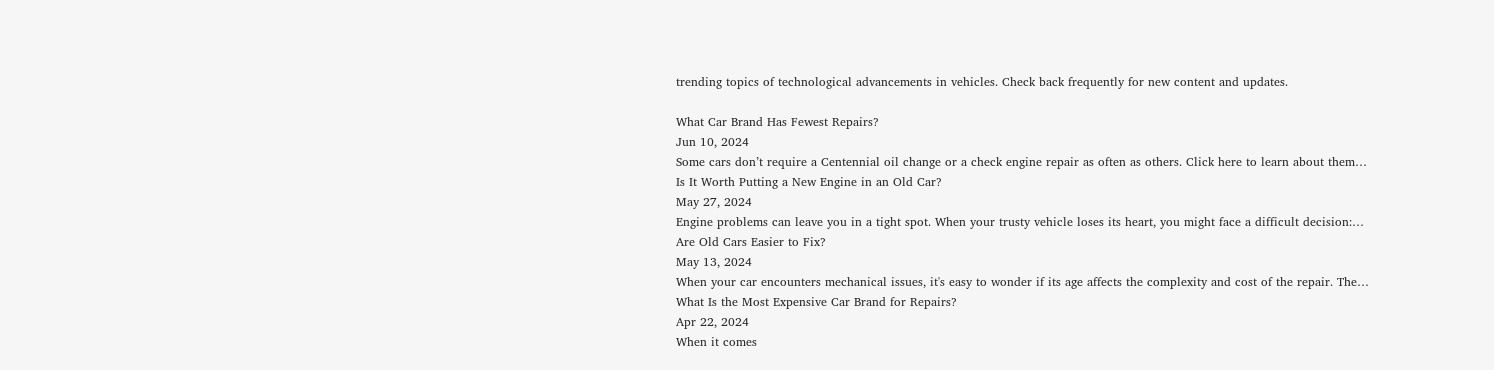trending topics of technological advancements in vehicles. Check back frequently for new content and updates.

What Car Brand Has Fewest Repairs?
Jun 10, 2024
Some cars don’t require a Centennial oil change or a check engine repair as often as others. Click here to learn about them…
Is It Worth Putting a New Engine in an Old Car?
May 27, 2024
Engine problems can leave you in a tight spot. When your trusty vehicle loses its heart, you might face a difficult decision:…
Are Old Cars Easier to Fix?
May 13, 2024
When your car encounters mechanical issues, it's easy to wonder if its age affects the complexity and cost of the repair. The…
What Is the Most Expensive Car Brand for Repairs?
Apr 22, 2024
When it comes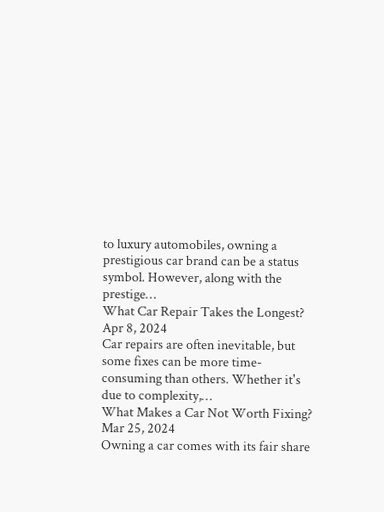to luxury automobiles, owning a prestigious car brand can be a status symbol. However, along with the prestige…
What Car Repair Takes the Longest?
Apr 8, 2024
Car repairs are often inevitable, but some fixes can be more time-consuming than others. Whether it's due to complexity,…
What Makes a Car Not Worth Fixing?
Mar 25, 2024
Owning a car comes with its fair share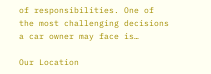of responsibilities. One of the most challenging decisions a car owner may face is…

Our Location